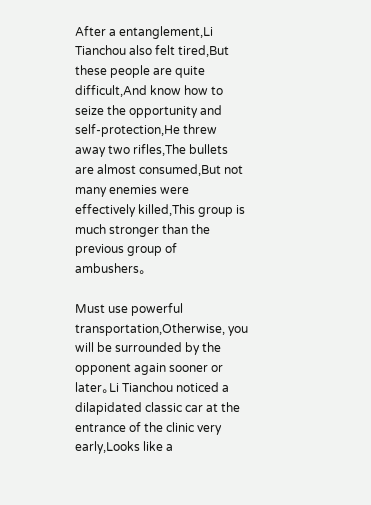After a entanglement,Li Tianchou also felt tired,But these people are quite difficult,And know how to seize the opportunity and self-protection,He threw away two rifles,The bullets are almost consumed,But not many enemies were effectively killed,This group is much stronger than the previous group of ambushers。

Must use powerful transportation,Otherwise, you will be surrounded by the opponent again sooner or later。Li Tianchou noticed a dilapidated classic car at the entrance of the clinic very early,Looks like a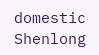domestic Shenlong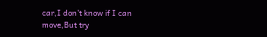car,I don’t know if I can move,But try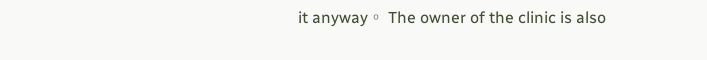it anyway。 The owner of the clinic is also